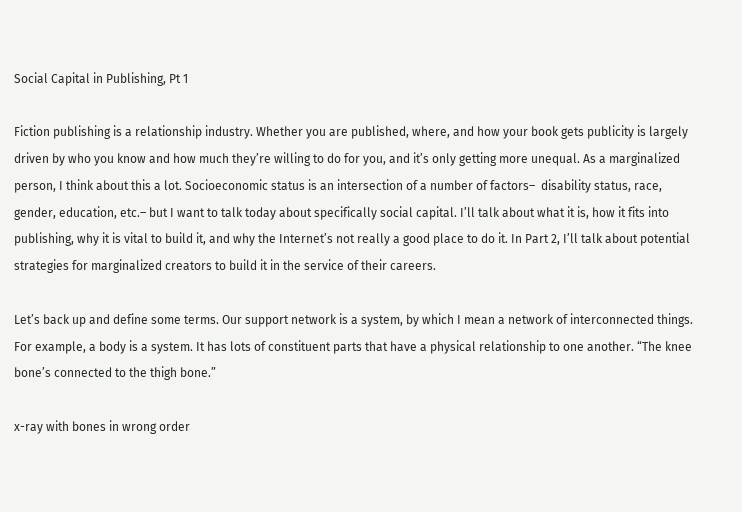Social Capital in Publishing, Pt 1

Fiction publishing is a relationship industry. Whether you are published, where, and how your book gets publicity is largely driven by who you know and how much they’re willing to do for you, and it’s only getting more unequal. As a marginalized person, I think about this a lot. Socioeconomic status is an intersection of a number of factors–  disability status, race, gender, education, etc.– but I want to talk today about specifically social capital. I’ll talk about what it is, how it fits into publishing, why it is vital to build it, and why the Internet’s not really a good place to do it. In Part 2, I’ll talk about potential strategies for marginalized creators to build it in the service of their careers.

Let’s back up and define some terms. Our support network is a system, by which I mean a network of interconnected things. For example, a body is a system. It has lots of constituent parts that have a physical relationship to one another. “The knee bone’s connected to the thigh bone.”

x-ray with bones in wrong order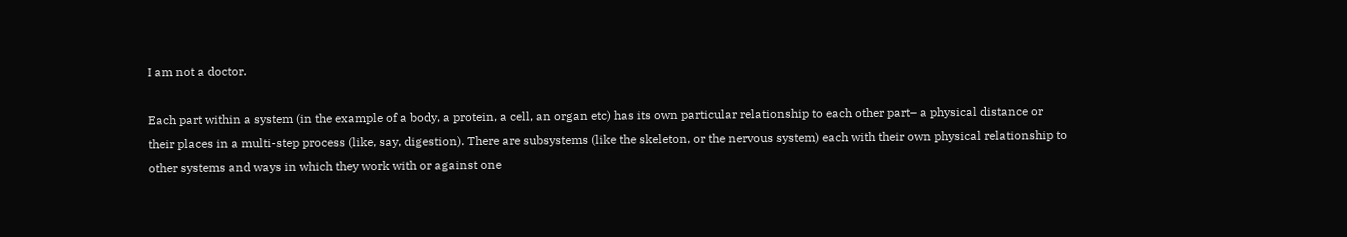I am not a doctor.

Each part within a system (in the example of a body, a protein, a cell, an organ etc) has its own particular relationship to each other part– a physical distance or their places in a multi-step process (like, say, digestion). There are subsystems (like the skeleton, or the nervous system) each with their own physical relationship to other systems and ways in which they work with or against one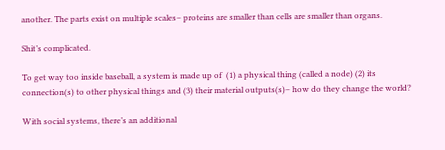another. The parts exist on multiple scales– proteins are smaller than cells are smaller than organs.

Shit’s complicated.

To get way too inside baseball, a system is made up of  (1) a physical thing (called a node) (2) its connection(s) to other physical things and (3) their material outputs(s)– how do they change the world?

With social systems, there’s an additional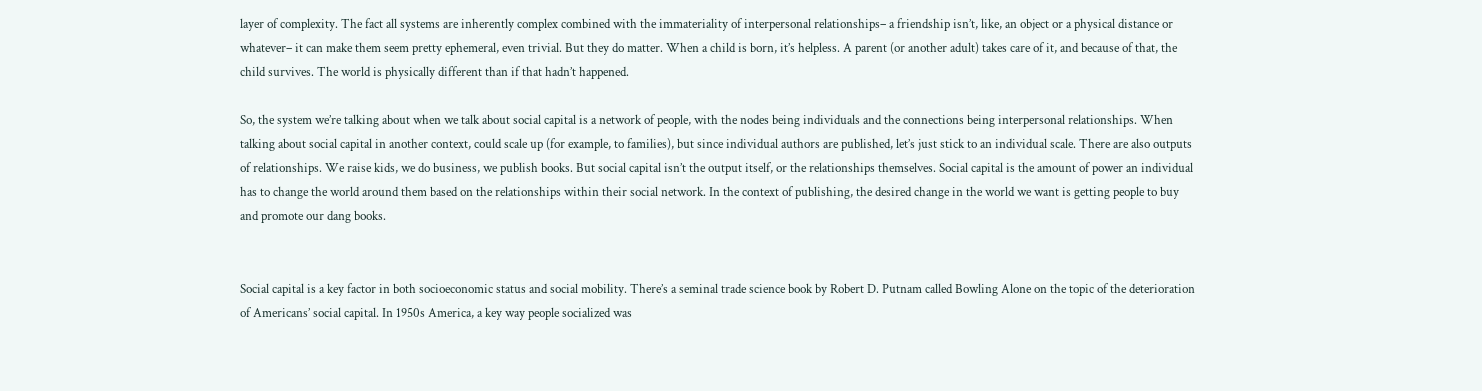layer of complexity. The fact all systems are inherently complex combined with the immateriality of interpersonal relationships– a friendship isn’t, like, an object or a physical distance or whatever– it can make them seem pretty ephemeral, even trivial. But they do matter. When a child is born, it’s helpless. A parent (or another adult) takes care of it, and because of that, the child survives. The world is physically different than if that hadn’t happened.

So, the system we’re talking about when we talk about social capital is a network of people, with the nodes being individuals and the connections being interpersonal relationships. When talking about social capital in another context, could scale up (for example, to families), but since individual authors are published, let’s just stick to an individual scale. There are also outputs of relationships. We raise kids, we do business, we publish books. But social capital isn’t the output itself, or the relationships themselves. Social capital is the amount of power an individual has to change the world around them based on the relationships within their social network. In the context of publishing, the desired change in the world we want is getting people to buy and promote our dang books.


Social capital is a key factor in both socioeconomic status and social mobility. There’s a seminal trade science book by Robert D. Putnam called Bowling Alone on the topic of the deterioration of Americans’ social capital. In 1950s America, a key way people socialized was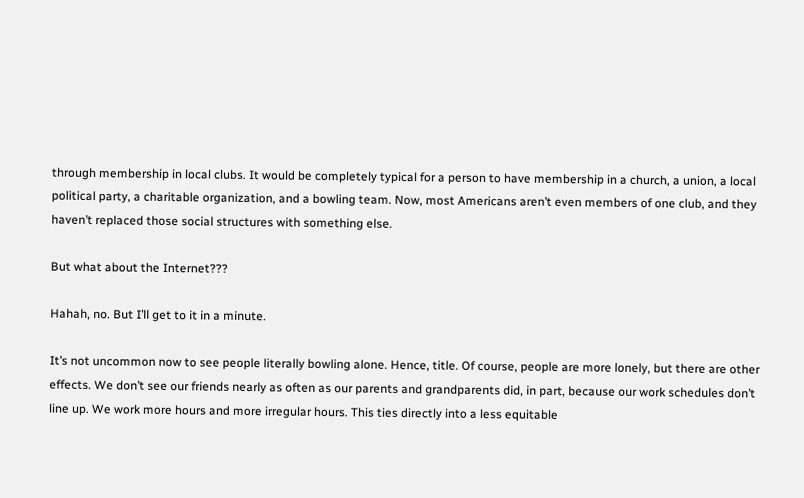through membership in local clubs. It would be completely typical for a person to have membership in a church, a union, a local political party, a charitable organization, and a bowling team. Now, most Americans aren’t even members of one club, and they haven’t replaced those social structures with something else.

But what about the Internet???

Hahah, no. But I’ll get to it in a minute.

It’s not uncommon now to see people literally bowling alone. Hence, title. Of course, people are more lonely, but there are other effects. We don’t see our friends nearly as often as our parents and grandparents did, in part, because our work schedules don’t line up. We work more hours and more irregular hours. This ties directly into a less equitable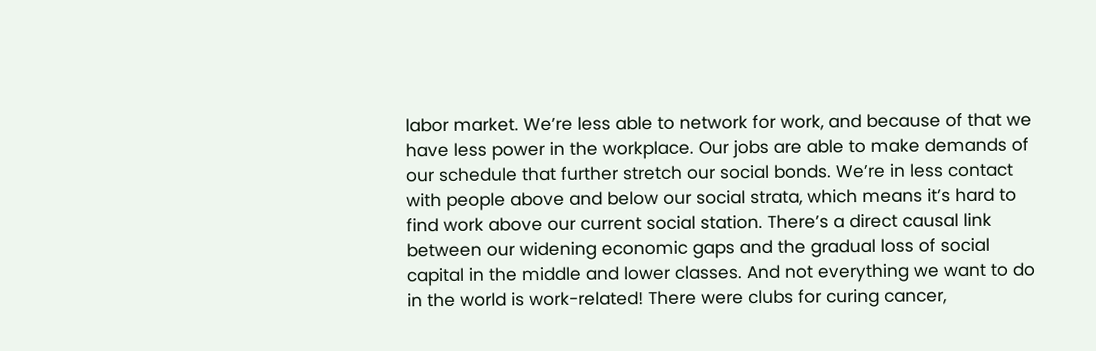labor market. We’re less able to network for work, and because of that we have less power in the workplace. Our jobs are able to make demands of our schedule that further stretch our social bonds. We’re in less contact with people above and below our social strata, which means it’s hard to find work above our current social station. There’s a direct causal link between our widening economic gaps and the gradual loss of social capital in the middle and lower classes. And not everything we want to do in the world is work-related! There were clubs for curing cancer,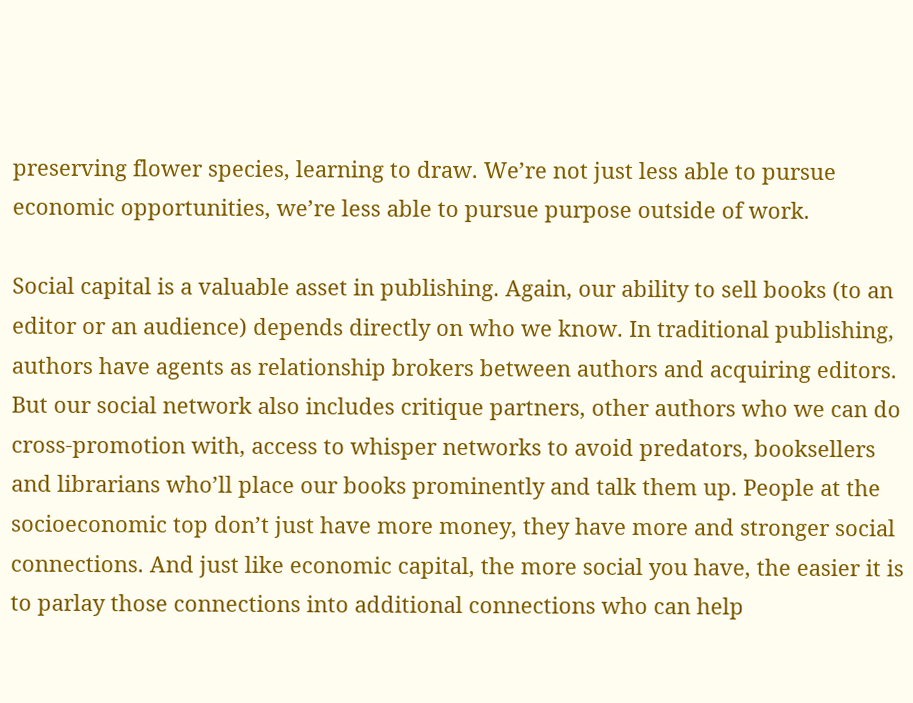preserving flower species, learning to draw. We’re not just less able to pursue economic opportunities, we’re less able to pursue purpose outside of work.

Social capital is a valuable asset in publishing. Again, our ability to sell books (to an editor or an audience) depends directly on who we know. In traditional publishing, authors have agents as relationship brokers between authors and acquiring editors. But our social network also includes critique partners, other authors who we can do cross-promotion with, access to whisper networks to avoid predators, booksellers and librarians who’ll place our books prominently and talk them up. People at the socioeconomic top don’t just have more money, they have more and stronger social connections. And just like economic capital, the more social you have, the easier it is to parlay those connections into additional connections who can help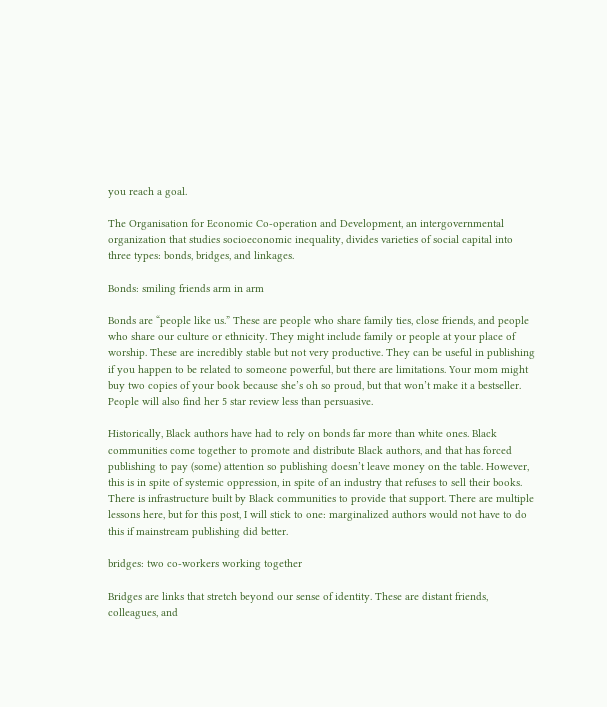you reach a goal.

The Organisation for Economic Co-operation and Development, an intergovernmental organization that studies socioeconomic inequality, divides varieties of social capital into three types: bonds, bridges, and linkages.

Bonds: smiling friends arm in arm

Bonds are “people like us.” These are people who share family ties, close friends, and people who share our culture or ethnicity. They might include family or people at your place of worship. These are incredibly stable but not very productive. They can be useful in publishing if you happen to be related to someone powerful, but there are limitations. Your mom might buy two copies of your book because she’s oh so proud, but that won’t make it a bestseller. People will also find her 5 star review less than persuasive.

Historically, Black authors have had to rely on bonds far more than white ones. Black communities come together to promote and distribute Black authors, and that has forced publishing to pay (some) attention so publishing doesn’t leave money on the table. However, this is in spite of systemic oppression, in spite of an industry that refuses to sell their books. There is infrastructure built by Black communities to provide that support. There are multiple lessons here, but for this post, I will stick to one: marginalized authors would not have to do this if mainstream publishing did better.

bridges: two co-workers working together

Bridges are links that stretch beyond our sense of identity. These are distant friends, colleagues, and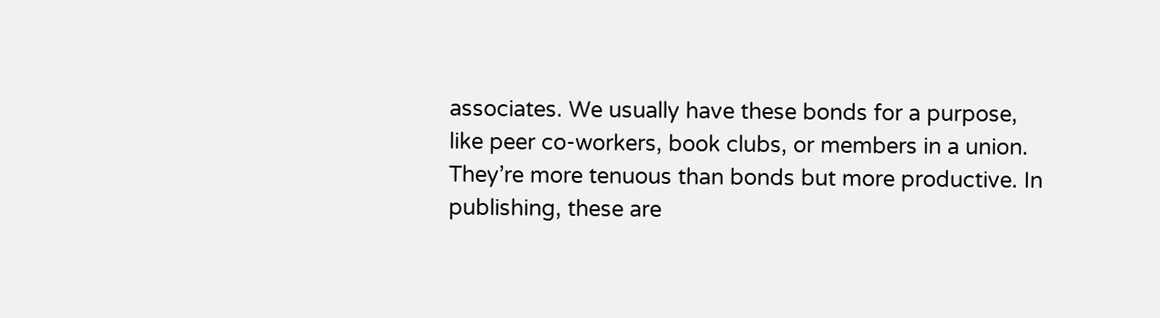associates. We usually have these bonds for a purpose, like peer co-workers, book clubs, or members in a union. They’re more tenuous than bonds but more productive. In publishing, these are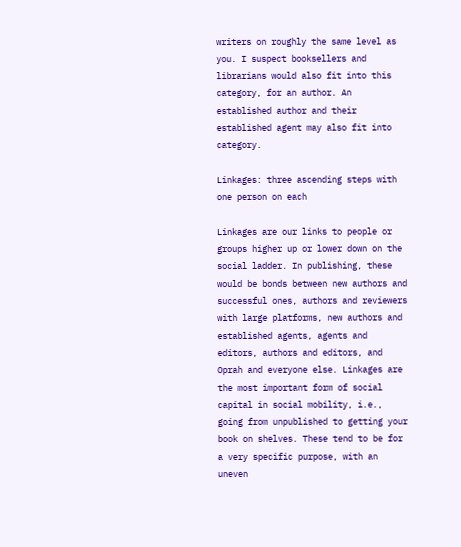writers on roughly the same level as you. I suspect booksellers and librarians would also fit into this category, for an author. An established author and their established agent may also fit into category.

Linkages: three ascending steps with one person on each

Linkages are our links to people or groups higher up or lower down on the social ladder. In publishing, these would be bonds between new authors and successful ones, authors and reviewers with large platforms, new authors and established agents, agents and editors, authors and editors, and Oprah and everyone else. Linkages are the most important form of social capital in social mobility, i.e., going from unpublished to getting your book on shelves. These tend to be for a very specific purpose, with an uneven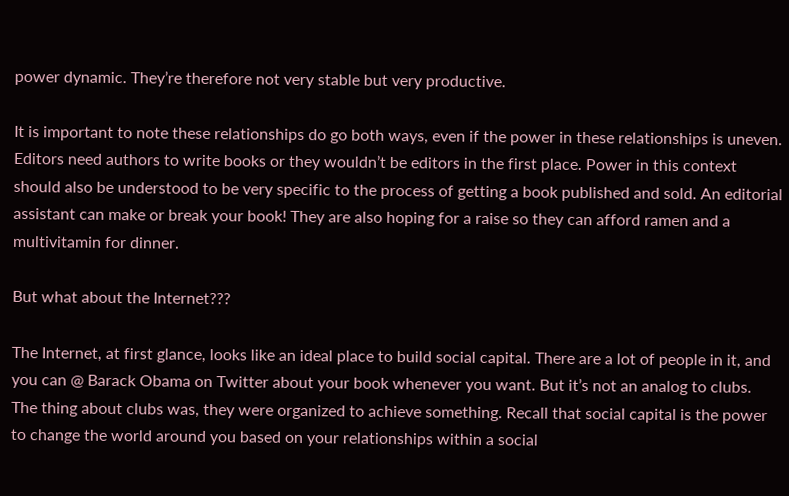power dynamic. They’re therefore not very stable but very productive.

It is important to note these relationships do go both ways, even if the power in these relationships is uneven. Editors need authors to write books or they wouldn’t be editors in the first place. Power in this context should also be understood to be very specific to the process of getting a book published and sold. An editorial assistant can make or break your book! They are also hoping for a raise so they can afford ramen and a multivitamin for dinner.

But what about the Internet???

The Internet, at first glance, looks like an ideal place to build social capital. There are a lot of people in it, and you can @ Barack Obama on Twitter about your book whenever you want. But it’s not an analog to clubs. The thing about clubs was, they were organized to achieve something. Recall that social capital is the power to change the world around you based on your relationships within a social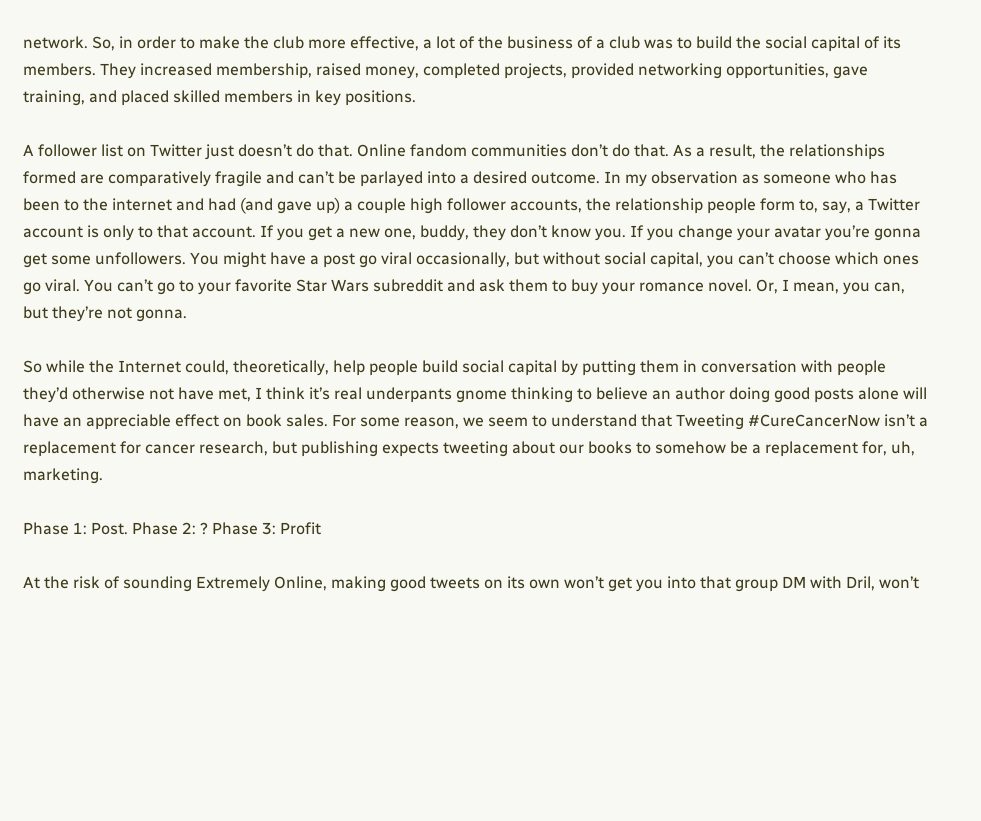network. So, in order to make the club more effective, a lot of the business of a club was to build the social capital of its members. They increased membership, raised money, completed projects, provided networking opportunities, gave training, and placed skilled members in key positions.

A follower list on Twitter just doesn’t do that. Online fandom communities don’t do that. As a result, the relationships formed are comparatively fragile and can’t be parlayed into a desired outcome. In my observation as someone who has been to the internet and had (and gave up) a couple high follower accounts, the relationship people form to, say, a Twitter account is only to that account. If you get a new one, buddy, they don’t know you. If you change your avatar you’re gonna get some unfollowers. You might have a post go viral occasionally, but without social capital, you can’t choose which ones go viral. You can’t go to your favorite Star Wars subreddit and ask them to buy your romance novel. Or, I mean, you can, but they’re not gonna.

So while the Internet could, theoretically, help people build social capital by putting them in conversation with people they’d otherwise not have met, I think it’s real underpants gnome thinking to believe an author doing good posts alone will have an appreciable effect on book sales. For some reason, we seem to understand that Tweeting #CureCancerNow isn’t a replacement for cancer research, but publishing expects tweeting about our books to somehow be a replacement for, uh, marketing.

Phase 1: Post. Phase 2: ? Phase 3: Profit

At the risk of sounding Extremely Online, making good tweets on its own won’t get you into that group DM with Dril, won’t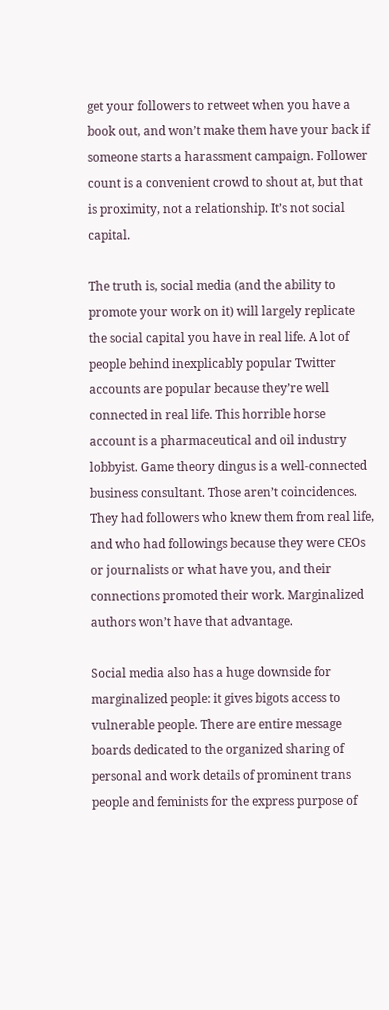get your followers to retweet when you have a book out, and won’t make them have your back if someone starts a harassment campaign. Follower count is a convenient crowd to shout at, but that is proximity, not a relationship. It’s not social capital.

The truth is, social media (and the ability to promote your work on it) will largely replicate the social capital you have in real life. A lot of people behind inexplicably popular Twitter accounts are popular because they’re well connected in real life. This horrible horse account is a pharmaceutical and oil industry lobbyist. Game theory dingus is a well-connected business consultant. Those aren’t coincidences. They had followers who knew them from real life, and who had followings because they were CEOs or journalists or what have you, and their connections promoted their work. Marginalized authors won’t have that advantage.

Social media also has a huge downside for marginalized people: it gives bigots access to vulnerable people. There are entire message boards dedicated to the organized sharing of personal and work details of prominent trans people and feminists for the express purpose of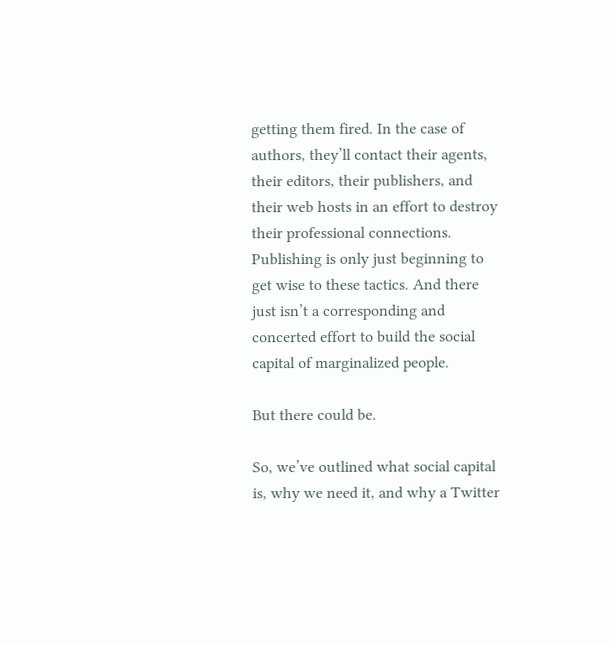getting them fired. In the case of authors, they’ll contact their agents, their editors, their publishers, and their web hosts in an effort to destroy their professional connections. Publishing is only just beginning to get wise to these tactics. And there just isn’t a corresponding and concerted effort to build the social capital of marginalized people.

But there could be.

So, we’ve outlined what social capital is, why we need it, and why a Twitter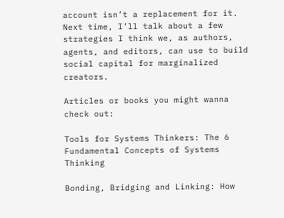account isn’t a replacement for it. Next time, I’ll talk about a few strategies I think we, as authors, agents, and editors, can use to build social capital for marginalized creators.

Articles or books you might wanna check out:

Tools for Systems Thinkers: The 6 Fundamental Concepts of Systems Thinking

Bonding, Bridging and Linking: How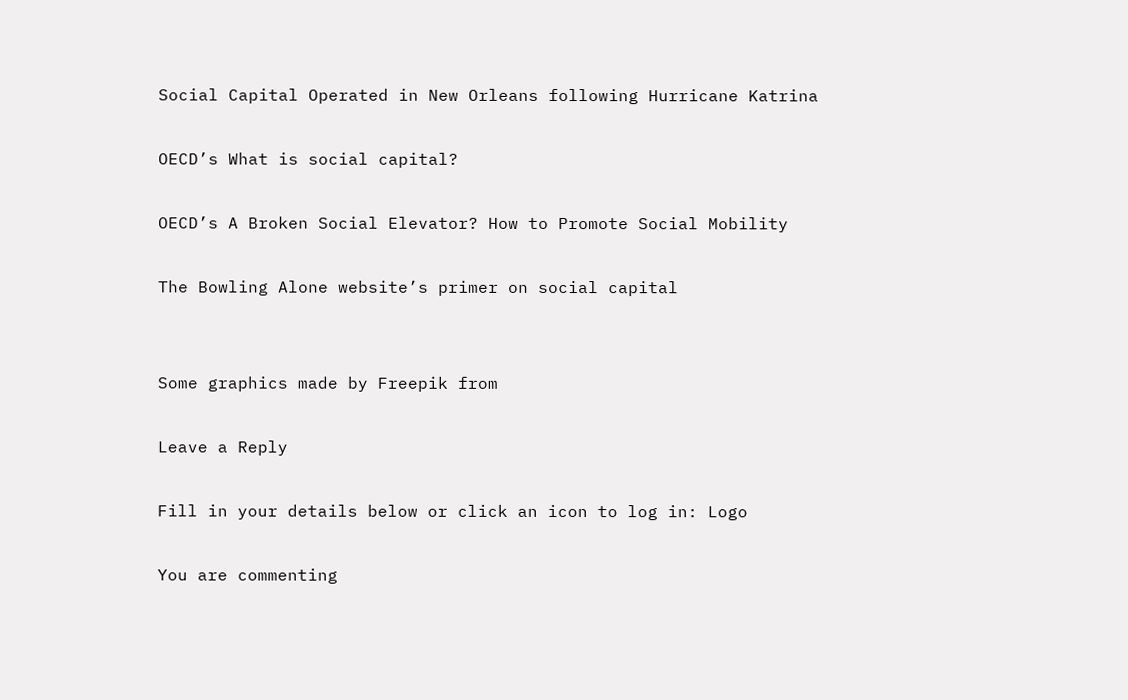Social Capital Operated in New Orleans following Hurricane Katrina

OECD’s What is social capital?

OECD’s A Broken Social Elevator? How to Promote Social Mobility

The Bowling Alone website’s primer on social capital


Some graphics made by Freepik from

Leave a Reply

Fill in your details below or click an icon to log in: Logo

You are commenting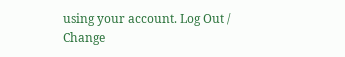using your account. Log Out /  Change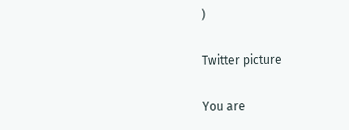)

Twitter picture

You are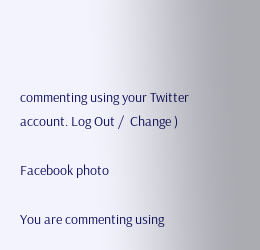commenting using your Twitter account. Log Out /  Change )

Facebook photo

You are commenting using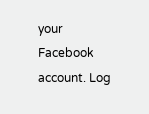your Facebook account. Log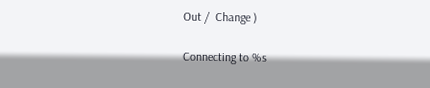Out /  Change )

Connecting to %s